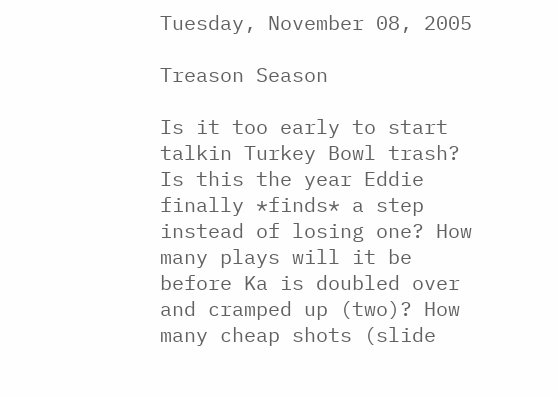Tuesday, November 08, 2005

Treason Season

Is it too early to start talkin Turkey Bowl trash? Is this the year Eddie finally *finds* a step instead of losing one? How many plays will it be before Ka is doubled over and cramped up (two)? How many cheap shots (slide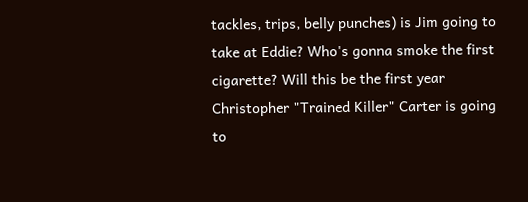tackles, trips, belly punches) is Jim going to take at Eddie? Who's gonna smoke the first cigarette? Will this be the first year Christopher "Trained Killer" Carter is going to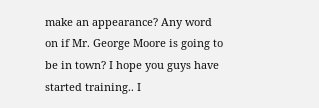make an appearance? Any word on if Mr. George Moore is going to be in town? I hope you guys have started training.. I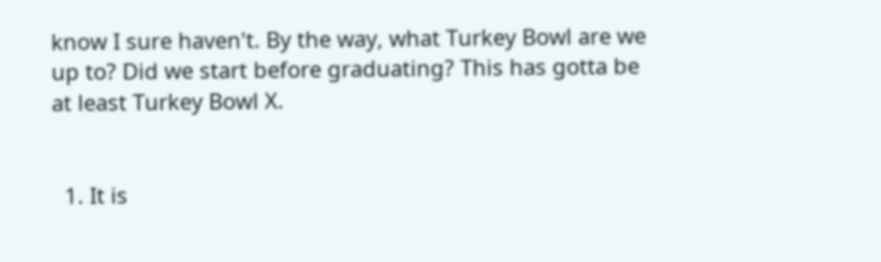know I sure haven't. By the way, what Turkey Bowl are we up to? Did we start before graduating? This has gotta be at least Turkey Bowl X.


  1. It is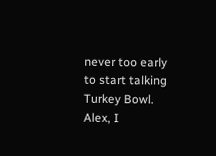never too early to start talking Turkey Bowl. Alex, I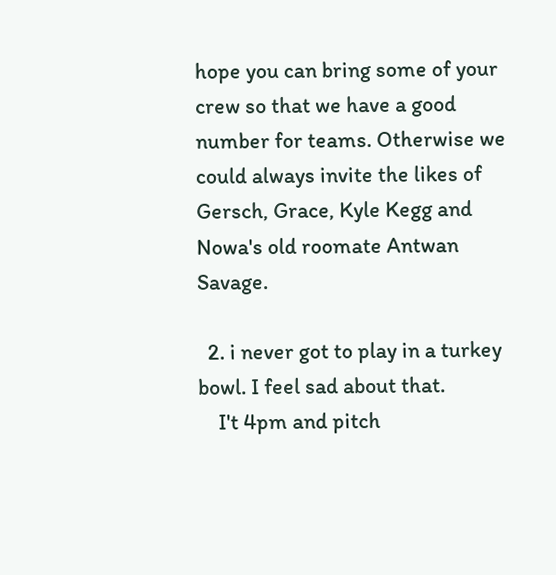hope you can bring some of your crew so that we have a good number for teams. Otherwise we could always invite the likes of Gersch, Grace, Kyle Kegg and Nowa's old roomate Antwan Savage.

  2. i never got to play in a turkey bowl. I feel sad about that.
    I't 4pm and pitch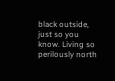black outside, just so you know. Living so perilously north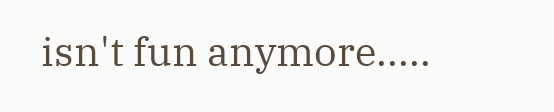isn't fun anymore.....